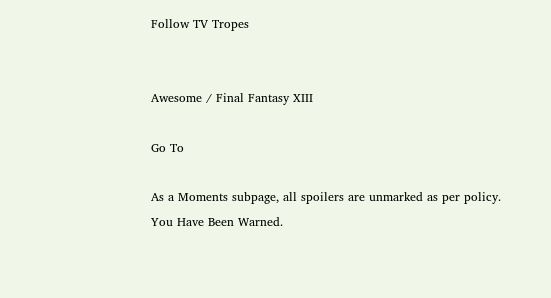Follow TV Tropes


Awesome / Final Fantasy XIII

Go To

As a Moments subpage, all spoilers are unmarked as per policy. You Have Been Warned.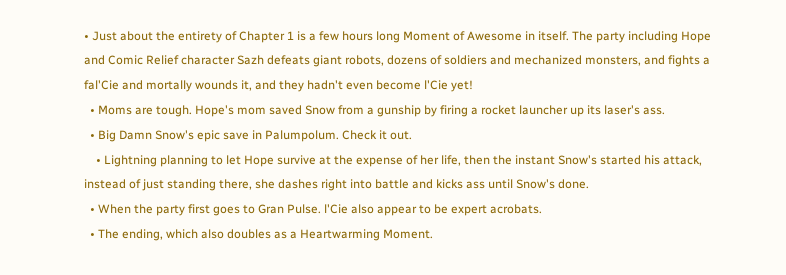• Just about the entirety of Chapter 1 is a few hours long Moment of Awesome in itself. The party including Hope and Comic Relief character Sazh defeats giant robots, dozens of soldiers and mechanized monsters, and fights a fal'Cie and mortally wounds it, and they hadn't even become l'Cie yet!
  • Moms are tough. Hope's mom saved Snow from a gunship by firing a rocket launcher up its laser's ass.
  • Big Damn Snow's epic save in Palumpolum. Check it out.
    • Lightning planning to let Hope survive at the expense of her life, then the instant Snow's started his attack, instead of just standing there, she dashes right into battle and kicks ass until Snow's done.
  • When the party first goes to Gran Pulse. l'Cie also appear to be expert acrobats.
  • The ending, which also doubles as a Heartwarming Moment.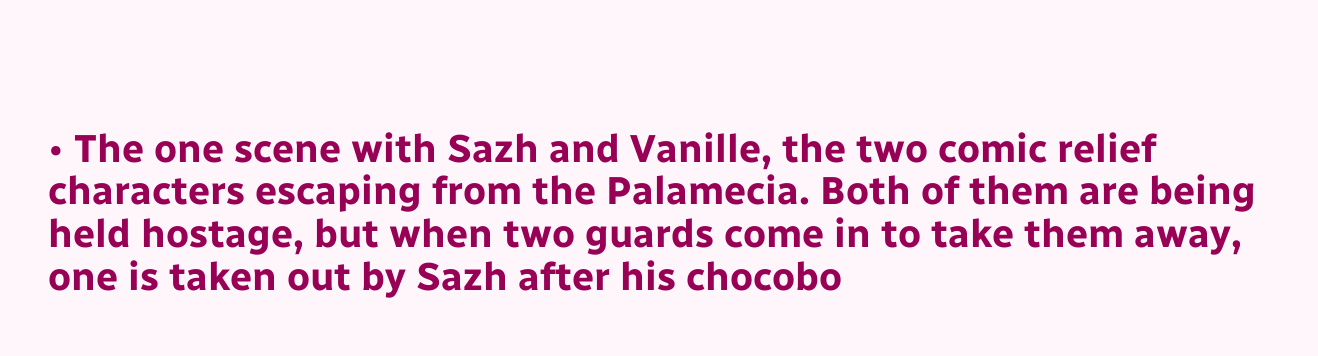• The one scene with Sazh and Vanille, the two comic relief characters escaping from the Palamecia. Both of them are being held hostage, but when two guards come in to take them away, one is taken out by Sazh after his chocobo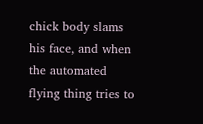chick body slams his face, and when the automated flying thing tries to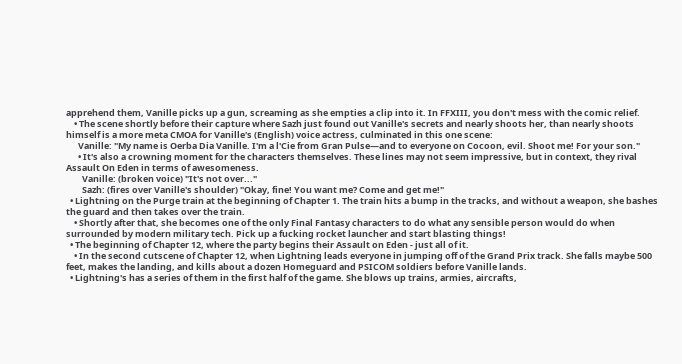apprehend them, Vanille picks up a gun, screaming as she empties a clip into it. In FFXIII, you don't mess with the comic relief.
    • The scene shortly before their capture where Sazh just found out Vanille's secrets and nearly shoots her, than nearly shoots himself is a more meta CMOA for Vanille's (English) voice actress, culminated in this one scene:
      Vanille: "My name is Oerba Dia Vanille. I'm a l'Cie from Gran Pulse—and to everyone on Cocoon, evil. Shoot me! For your son."
      • It's also a crowning moment for the characters themselves. These lines may not seem impressive, but in context, they rival Assault On Eden in terms of awesomeness.
        Vanille: (broken voice) "It's not over..."
        Sazh: (fires over Vanille's shoulder) "Okay, fine! You want me? Come and get me!"
  • Lightning on the Purge train at the beginning of Chapter 1. The train hits a bump in the tracks, and without a weapon, she bashes the guard and then takes over the train.
    • Shortly after that, she becomes one of the only Final Fantasy characters to do what any sensible person would do when surrounded by modern military tech. Pick up a fucking rocket launcher and start blasting things!
  • The beginning of Chapter 12, where the party begins their Assault on Eden - just all of it.
    • In the second cutscene of Chapter 12, when Lightning leads everyone in jumping off of the Grand Prix track. She falls maybe 500 feet, makes the landing, and kills about a dozen Homeguard and PSICOM soldiers before Vanille lands.
  • Lightning's has a series of them in the first half of the game. She blows up trains, armies, aircrafts,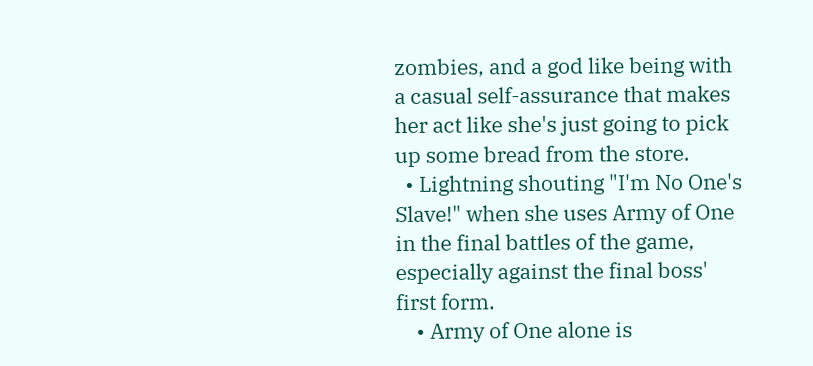zombies, and a god like being with a casual self-assurance that makes her act like she's just going to pick up some bread from the store.
  • Lightning shouting "I'm No One's Slave!" when she uses Army of One in the final battles of the game, especially against the final boss' first form.
    • Army of One alone is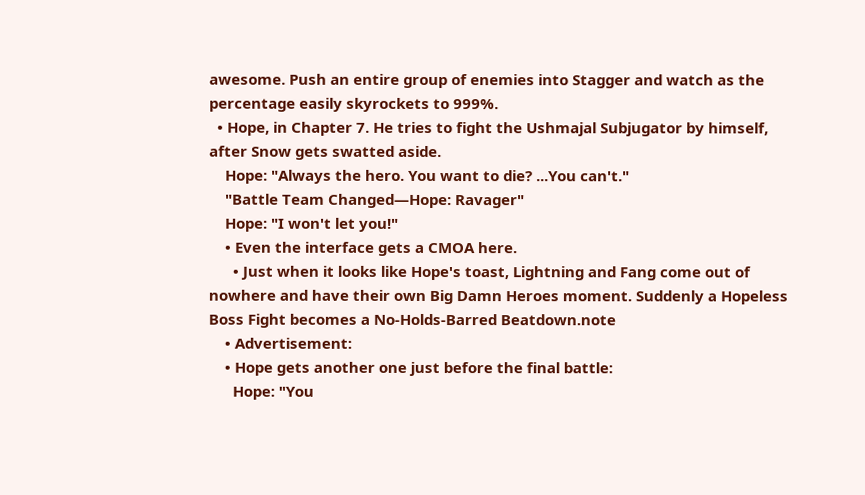awesome. Push an entire group of enemies into Stagger and watch as the percentage easily skyrockets to 999%.
  • Hope, in Chapter 7. He tries to fight the Ushmajal Subjugator by himself, after Snow gets swatted aside.
    Hope: "Always the hero. You want to die? ...You can't."
    "Battle Team Changed—Hope: Ravager"
    Hope: "I won't let you!"
    • Even the interface gets a CMOA here.
      • Just when it looks like Hope's toast, Lightning and Fang come out of nowhere and have their own Big Damn Heroes moment. Suddenly a Hopeless Boss Fight becomes a No-Holds-Barred Beatdown.note
    • Advertisement:
    • Hope gets another one just before the final battle:
      Hope: "You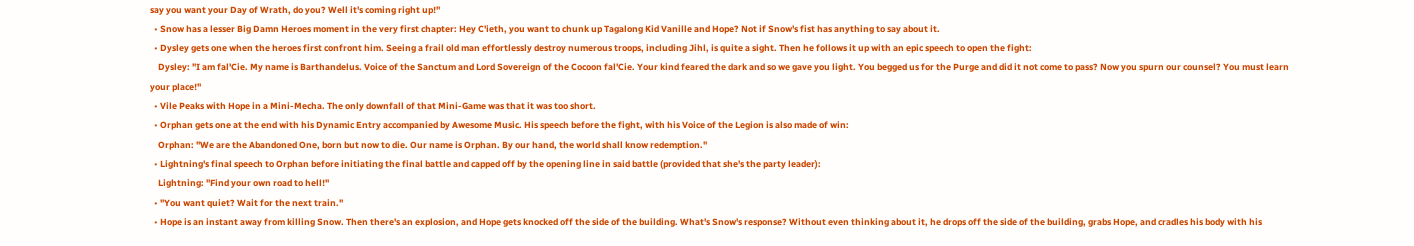say you want your Day of Wrath, do you? Well it's coming right up!"
  • Snow has a lesser Big Damn Heroes moment in the very first chapter: Hey C'ieth, you want to chunk up Tagalong Kid Vanille and Hope? Not if Snow's fist has anything to say about it.
  • Dysley gets one when the heroes first confront him. Seeing a frail old man effortlessly destroy numerous troops, including Jihl, is quite a sight. Then he follows it up with an epic speech to open the fight:
    Dysley: "I am fal'Cie. My name is Barthandelus. Voice of the Sanctum and Lord Sovereign of the Cocoon fal'Cie. Your kind feared the dark and so we gave you light. You begged us for the Purge and did it not come to pass? Now you spurn our counsel? You must learn your place!"
  • Vile Peaks with Hope in a Mini-Mecha. The only downfall of that Mini-Game was that it was too short.
  • Orphan gets one at the end with his Dynamic Entry accompanied by Awesome Music. His speech before the fight, with his Voice of the Legion is also made of win:
    Orphan: "We are the Abandoned One, born but now to die. Our name is Orphan. By our hand, the world shall know redemption."
  • Lightning's final speech to Orphan before initiating the final battle and capped off by the opening line in said battle (provided that she's the party leader):
    Lightning: "Find your own road to hell!"
  • "You want quiet? Wait for the next train."
  • Hope is an instant away from killing Snow. Then there's an explosion, and Hope gets knocked off the side of the building. What's Snow's response? Without even thinking about it, he drops off the side of the building, grabs Hope, and cradles his body with his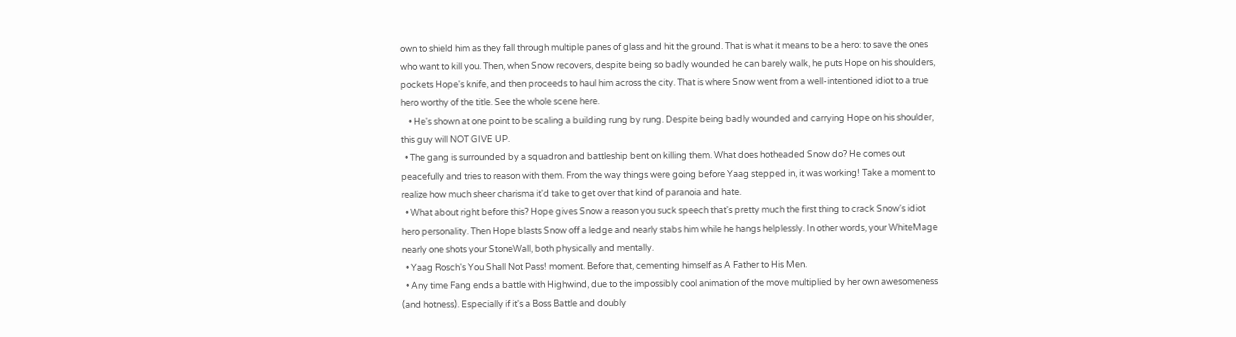own to shield him as they fall through multiple panes of glass and hit the ground. That is what it means to be a hero: to save the ones who want to kill you. Then, when Snow recovers, despite being so badly wounded he can barely walk, he puts Hope on his shoulders, pockets Hope's knife, and then proceeds to haul him across the city. That is where Snow went from a well-intentioned idiot to a true hero worthy of the title. See the whole scene here.
    • He's shown at one point to be scaling a building rung by rung. Despite being badly wounded and carrying Hope on his shoulder, this guy will NOT GIVE UP.
  • The gang is surrounded by a squadron and battleship bent on killing them. What does hotheaded Snow do? He comes out peacefully and tries to reason with them. From the way things were going before Yaag stepped in, it was working! Take a moment to realize how much sheer charisma it'd take to get over that kind of paranoia and hate.
  • What about right before this? Hope gives Snow a reason you suck speech that's pretty much the first thing to crack Snow's idiot hero personality. Then Hope blasts Snow off a ledge and nearly stabs him while he hangs helplessly. In other words, your WhiteMage nearly one shots your StoneWall, both physically and mentally.
  • Yaag Rosch's You Shall Not Pass! moment. Before that, cementing himself as A Father to His Men.
  • Any time Fang ends a battle with Highwind, due to the impossibly cool animation of the move multiplied by her own awesomeness (and hotness). Especially if it's a Boss Battle and doubly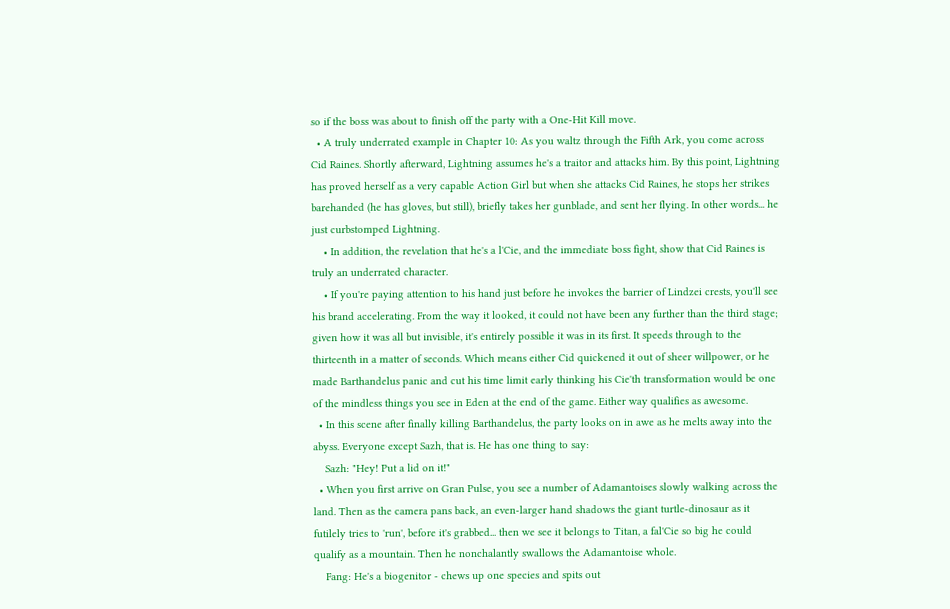so if the boss was about to finish off the party with a One-Hit Kill move.
  • A truly underrated example in Chapter 10: As you waltz through the Fifth Ark, you come across Cid Raines. Shortly afterward, Lightning assumes he's a traitor and attacks him. By this point, Lightning has proved herself as a very capable Action Girl but when she attacks Cid Raines, he stops her strikes barehanded (he has gloves, but still), briefly takes her gunblade, and sent her flying. In other words... he just curbstomped Lightning.
    • In addition, the revelation that he's a l'Cie, and the immediate boss fight, show that Cid Raines is truly an underrated character.
    • If you're paying attention to his hand just before he invokes the barrier of Lindzei crests, you'll see his brand accelerating. From the way it looked, it could not have been any further than the third stage; given how it was all but invisible, it's entirely possible it was in its first. It speeds through to the thirteenth in a matter of seconds. Which means either Cid quickened it out of sheer willpower, or he made Barthandelus panic and cut his time limit early thinking his Cie'th transformation would be one of the mindless things you see in Eden at the end of the game. Either way qualifies as awesome.
  • In this scene after finally killing Barthandelus, the party looks on in awe as he melts away into the abyss. Everyone except Sazh, that is. He has one thing to say:
    Sazh: "Hey! Put a lid on it!"
  • When you first arrive on Gran Pulse, you see a number of Adamantoises slowly walking across the land. Then as the camera pans back, an even-larger hand shadows the giant turtle-dinosaur as it futilely tries to 'run', before it's grabbed... then we see it belongs to Titan, a fal'Cie so big he could qualify as a mountain. Then he nonchalantly swallows the Adamantoise whole.
    Fang: He's a biogenitor - chews up one species and spits out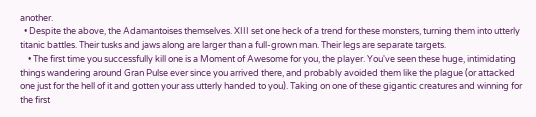another.
  • Despite the above, the Adamantoises themselves. XIII set one heck of a trend for these monsters, turning them into utterly titanic battles. Their tusks and jaws along are larger than a full-grown man. Their legs are separate targets.
    • The first time you successfully kill one is a Moment of Awesome for you, the player. You've seen these huge, intimidating things wandering around Gran Pulse ever since you arrived there, and probably avoided them like the plague (or attacked one just for the hell of it and gotten your ass utterly handed to you). Taking on one of these gigantic creatures and winning for the first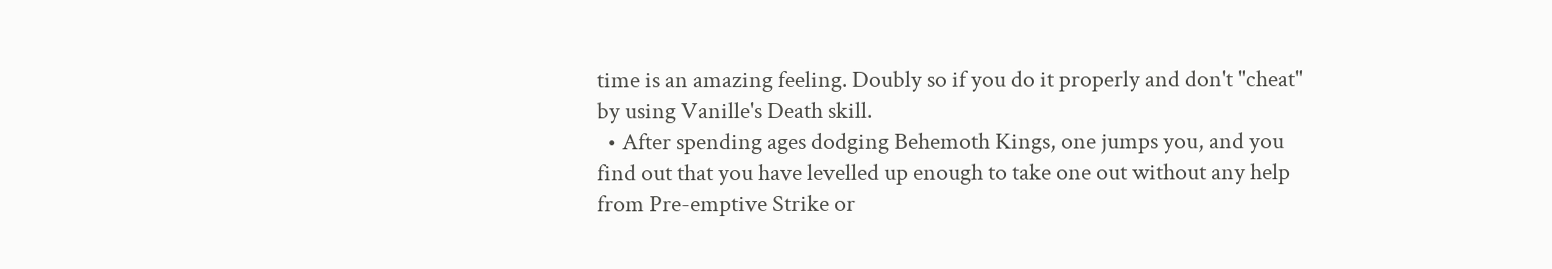time is an amazing feeling. Doubly so if you do it properly and don't "cheat" by using Vanille's Death skill.
  • After spending ages dodging Behemoth Kings, one jumps you, and you find out that you have levelled up enough to take one out without any help from Pre-emptive Strike or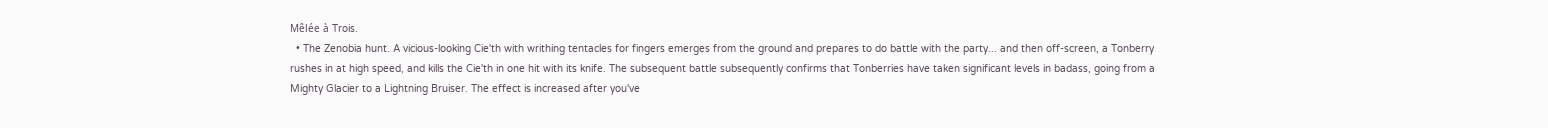Mêlée à Trois.
  • The Zenobia hunt. A vicious-looking Cie'th with writhing tentacles for fingers emerges from the ground and prepares to do battle with the party... and then off-screen, a Tonberry rushes in at high speed, and kills the Cie'th in one hit with its knife. The subsequent battle subsequently confirms that Tonberries have taken significant levels in badass, going from a Mighty Glacier to a Lightning Bruiser. The effect is increased after you've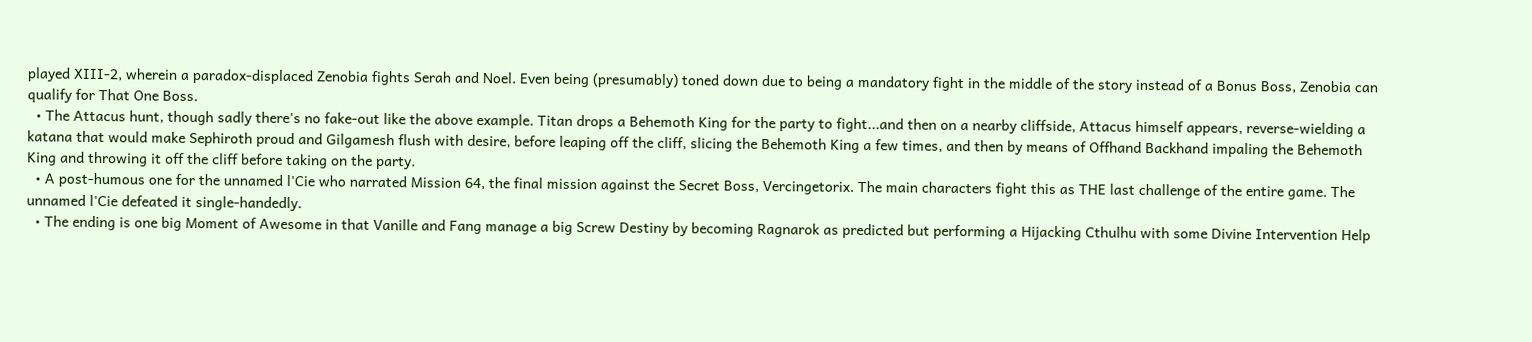played XIII-2, wherein a paradox-displaced Zenobia fights Serah and Noel. Even being (presumably) toned down due to being a mandatory fight in the middle of the story instead of a Bonus Boss, Zenobia can qualify for That One Boss.
  • The Attacus hunt, though sadly there's no fake-out like the above example. Titan drops a Behemoth King for the party to fight...and then on a nearby cliffside, Attacus himself appears, reverse-wielding a katana that would make Sephiroth proud and Gilgamesh flush with desire, before leaping off the cliff, slicing the Behemoth King a few times, and then by means of Offhand Backhand impaling the Behemoth King and throwing it off the cliff before taking on the party.
  • A post-humous one for the unnamed l'Cie who narrated Mission 64, the final mission against the Secret Boss, Vercingetorix. The main characters fight this as THE last challenge of the entire game. The unnamed l'Cie defeated it single-handedly.
  • The ending is one big Moment of Awesome in that Vanille and Fang manage a big Screw Destiny by becoming Ragnarok as predicted but performing a Hijacking Cthulhu with some Divine Intervention Help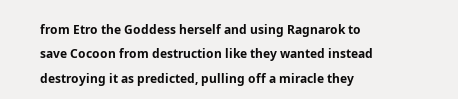from Etro the Goddess herself and using Ragnarok to save Cocoon from destruction like they wanted instead destroying it as predicted, pulling off a miracle they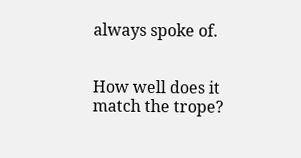always spoke of.


How well does it match the trope?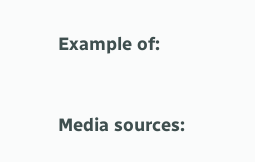Example of:


Media sources: